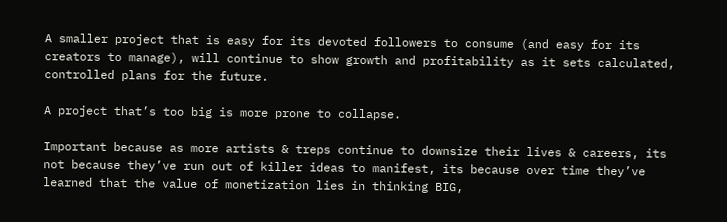A smaller project that is easy for its devoted followers to consume (and easy for its creators to manage), will continue to show growth and profitability as it sets calculated, controlled plans for the future.

A project that’s too big is more prone to collapse.

Important because as more artists & treps continue to downsize their lives & careers, its not because they’ve run out of killer ideas to manifest, its because over time they’ve learned that the value of monetization lies in thinking BIG,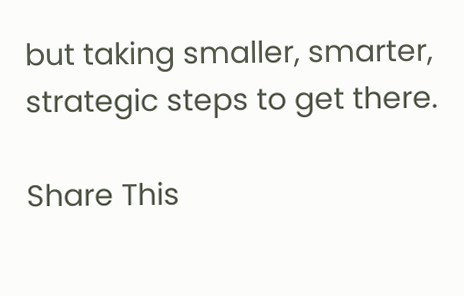but taking smaller, smarter, strategic steps to get there.

Share This